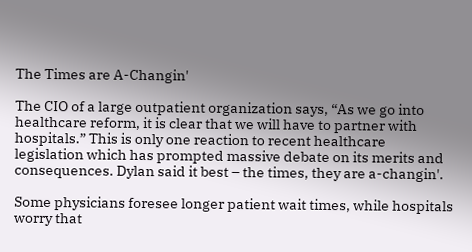The Times are A-Changin'

The CIO of a large outpatient organization says, “As we go into healthcare reform, it is clear that we will have to partner with hospitals.” This is only one reaction to recent healthcare legislation which has prompted massive debate on its merits and consequences. Dylan said it best – the times, they are a-changin'.

Some physicians foresee longer patient wait times, while hospitals worry that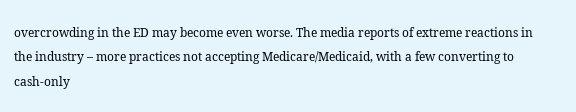overcrowding in the ED may become even worse. The media reports of extreme reactions in the industry – more practices not accepting Medicare/Medicaid, with a few converting to cash-only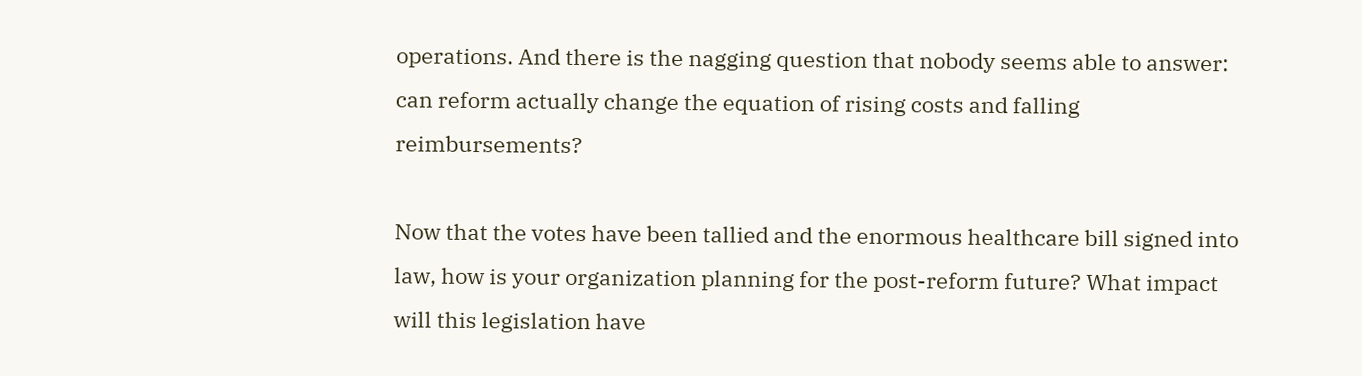operations. And there is the nagging question that nobody seems able to answer: can reform actually change the equation of rising costs and falling reimbursements?

Now that the votes have been tallied and the enormous healthcare bill signed into law, how is your organization planning for the post-reform future? What impact will this legislation have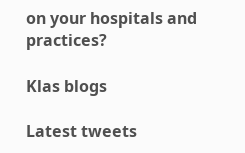on your hospitals and practices?

Klas blogs

Latest tweets